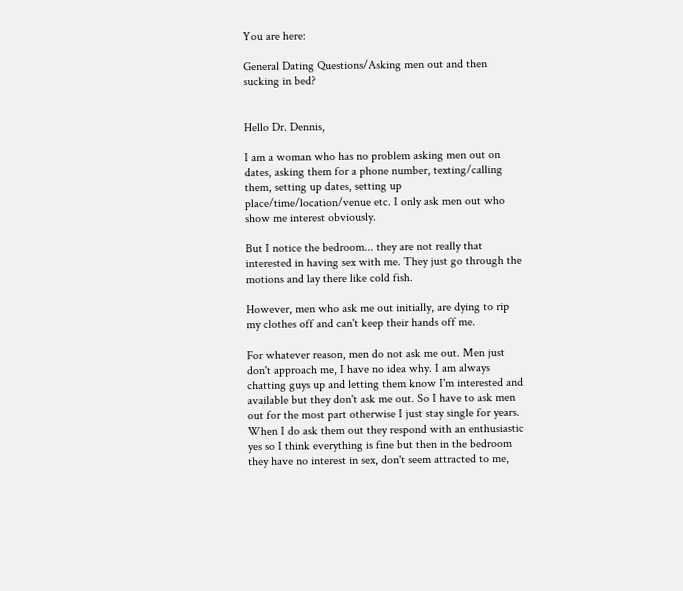You are here:

General Dating Questions/Asking men out and then sucking in bed?


Hello Dr. Dennis,

I am a woman who has no problem asking men out on dates, asking them for a phone number, texting/calling them, setting up dates, setting up place/time/location/venue etc. I only ask men out who show me interest obviously.

But I notice the bedroom... they are not really that interested in having sex with me. They just go through the motions and lay there like cold fish.

However, men who ask me out initially, are dying to rip my clothes off and can't keep their hands off me.

For whatever reason, men do not ask me out. Men just don't approach me, I have no idea why. I am always chatting guys up and letting them know I'm interested and available but they don't ask me out. So I have to ask men out for the most part otherwise I just stay single for years. When I do ask them out they respond with an enthusiastic yes so I think everything is fine but then in the bedroom they have no interest in sex, don't seem attracted to me,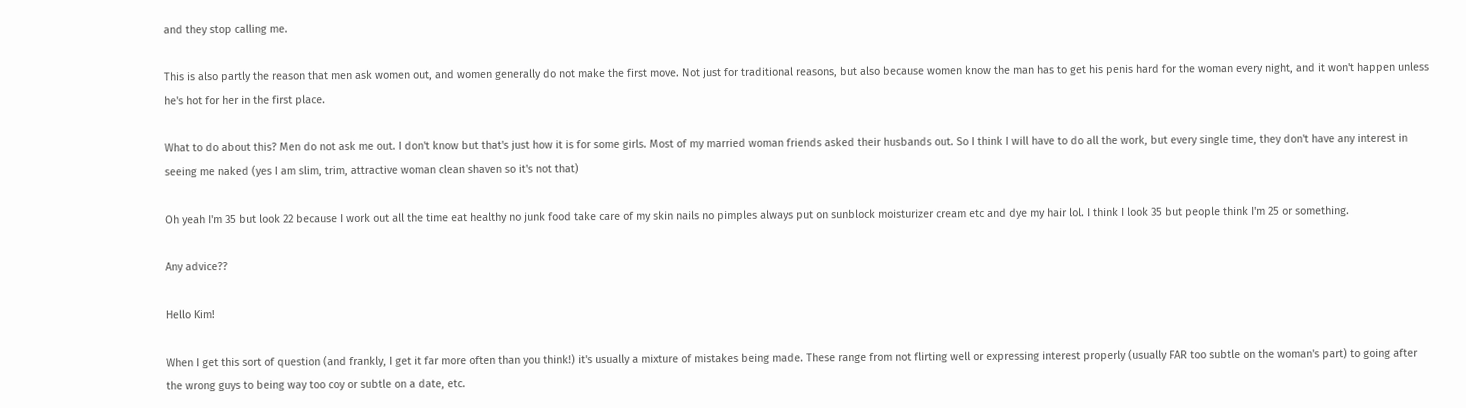and they stop calling me.

This is also partly the reason that men ask women out, and women generally do not make the first move. Not just for traditional reasons, but also because women know the man has to get his penis hard for the woman every night, and it won't happen unless he's hot for her in the first place.

What to do about this? Men do not ask me out. I don't know but that's just how it is for some girls. Most of my married woman friends asked their husbands out. So I think I will have to do all the work, but every single time, they don't have any interest in seeing me naked (yes I am slim, trim, attractive woman clean shaven so it's not that)

Oh yeah I'm 35 but look 22 because I work out all the time eat healthy no junk food take care of my skin nails no pimples always put on sunblock moisturizer cream etc and dye my hair lol. I think I look 35 but people think I'm 25 or something.

Any advice??

Hello Kim!

When I get this sort of question (and frankly, I get it far more often than you think!) it's usually a mixture of mistakes being made. These range from not flirting well or expressing interest properly (usually FAR too subtle on the woman's part) to going after the wrong guys to being way too coy or subtle on a date, etc.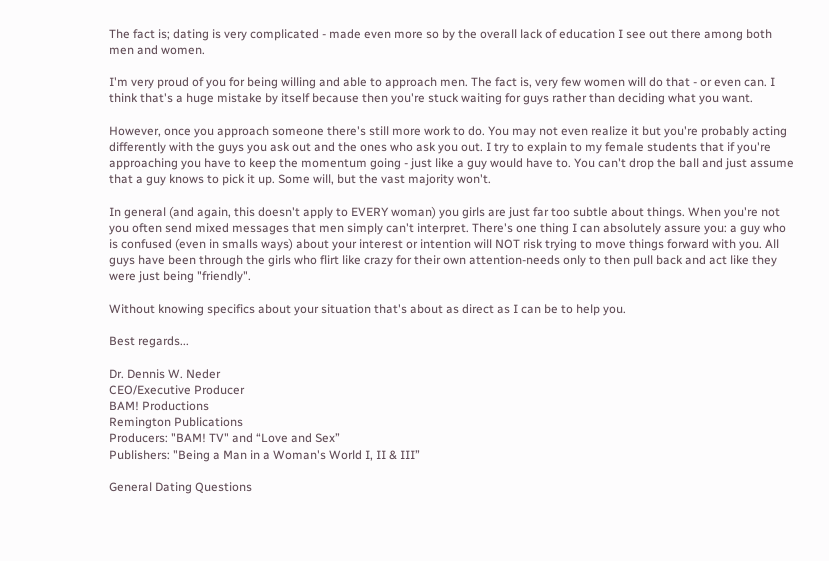The fact is; dating is very complicated - made even more so by the overall lack of education I see out there among both men and women.

I'm very proud of you for being willing and able to approach men. The fact is, very few women will do that - or even can. I think that's a huge mistake by itself because then you're stuck waiting for guys rather than deciding what you want.

However, once you approach someone there's still more work to do. You may not even realize it but you're probably acting differently with the guys you ask out and the ones who ask you out. I try to explain to my female students that if you're approaching you have to keep the momentum going - just like a guy would have to. You can't drop the ball and just assume that a guy knows to pick it up. Some will, but the vast majority won't.

In general (and again, this doesn't apply to EVERY woman) you girls are just far too subtle about things. When you're not you often send mixed messages that men simply can't interpret. There's one thing I can absolutely assure you: a guy who is confused (even in smalls ways) about your interest or intention will NOT risk trying to move things forward with you. All guys have been through the girls who flirt like crazy for their own attention-needs only to then pull back and act like they were just being "friendly".

Without knowing specifics about your situation that's about as direct as I can be to help you.

Best regards...

Dr. Dennis W. Neder
CEO/Executive Producer
BAM! Productions
Remington Publications
Producers: "BAM! TV" and “Love and Sex”
Publishers: "Being a Man in a Woman's World I, II & III”

General Dating Questions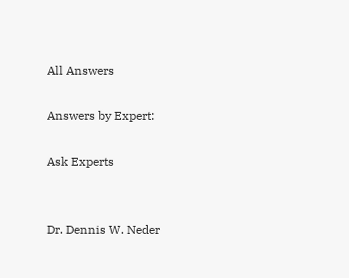All Answers

Answers by Expert:

Ask Experts


Dr. Dennis W. Neder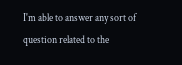I'm able to answer any sort of question related to the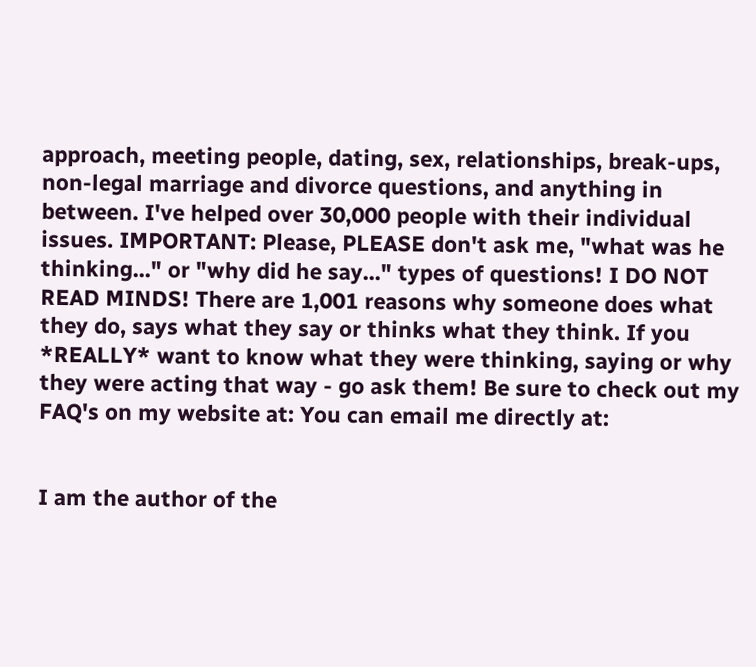approach, meeting people, dating, sex, relationships, break-ups, non-legal marriage and divorce questions, and anything in between. I've helped over 30,000 people with their individual issues. IMPORTANT: Please, PLEASE don't ask me, "what was he thinking..." or "why did he say..." types of questions! I DO NOT READ MINDS! There are 1,001 reasons why someone does what they do, says what they say or thinks what they think. If you *REALLY* want to know what they were thinking, saying or why they were acting that way - go ask them! Be sure to check out my FAQ's on my website at: You can email me directly at:


I am the author of the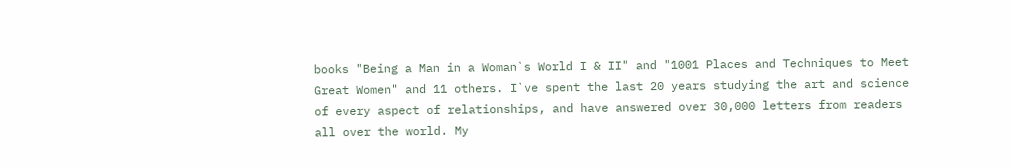books "Being a Man in a Woman`s World I & II" and "1001 Places and Techniques to Meet Great Women" and 11 others. I`ve spent the last 20 years studying the art and science of every aspect of relationships, and have answered over 30,000 letters from readers all over the world. My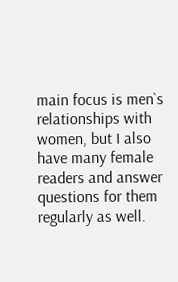main focus is men`s relationships with women, but I also have many female readers and answer questions for them regularly as well.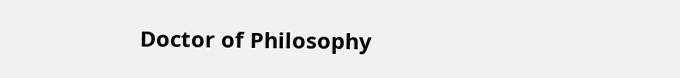Doctor of Philosophy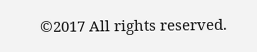©2017 All rights reserved.